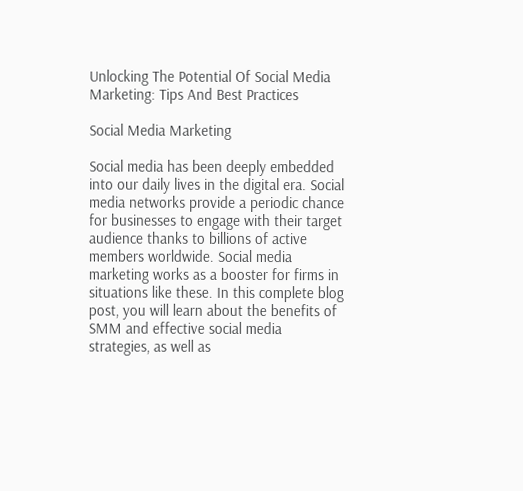Unlocking The Potential Of Social Media Marketing: Tips And Best Practices

Social Media Marketing

Social media has been deeply embedded into our daily lives in the digital era. Social media networks provide a periodic chance for businesses to engage with their target audience thanks to billions of active members worldwide. Social media marketing works as a booster for firms in situations like these. In this complete blog post, you will learn about the benefits of SMM and effective social media strategies, as well as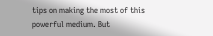tips on making the most of this powerful medium. But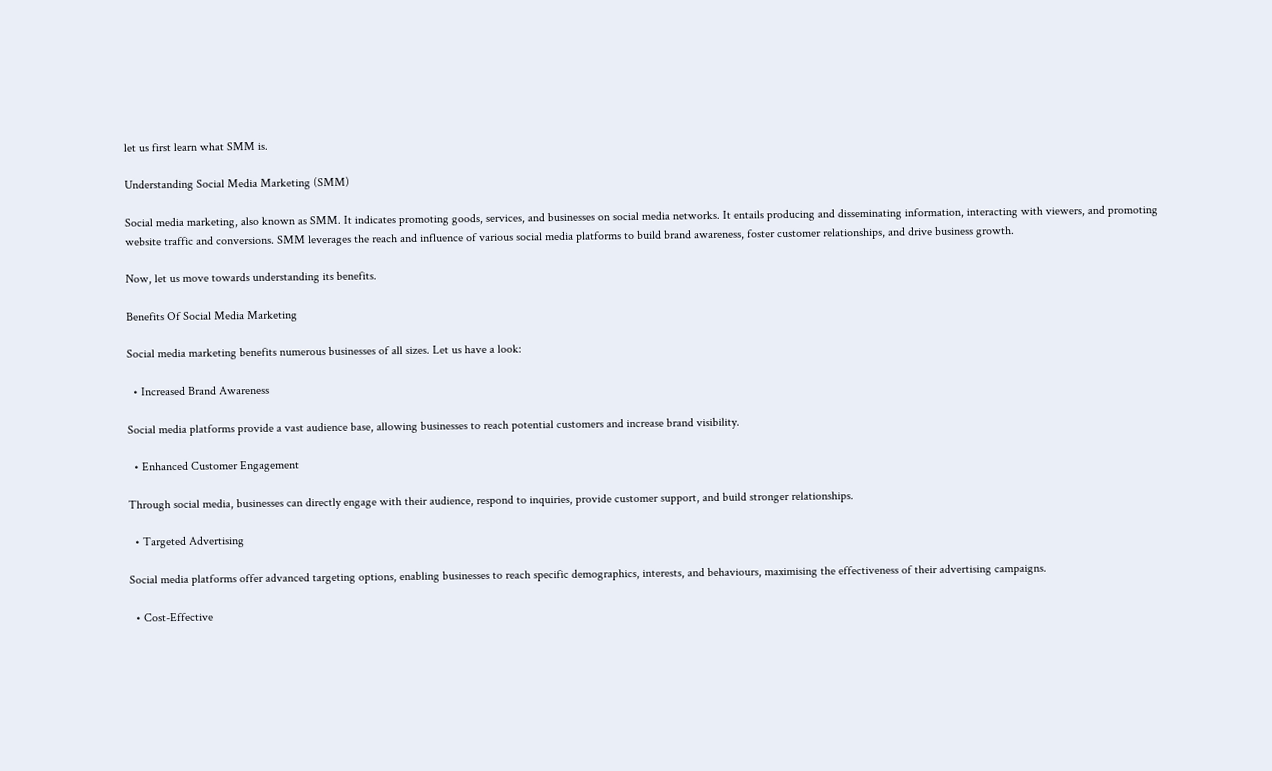let us first learn what SMM is.

Understanding Social Media Marketing (SMM)

Social media marketing, also known as SMM. It indicates promoting goods, services, and businesses on social media networks. It entails producing and disseminating information, interacting with viewers, and promoting website traffic and conversions. SMM leverages the reach and influence of various social media platforms to build brand awareness, foster customer relationships, and drive business growth.

Now, let us move towards understanding its benefits.

Benefits Of Social Media Marketing

Social media marketing benefits numerous businesses of all sizes. Let us have a look:

  • Increased Brand Awareness

Social media platforms provide a vast audience base, allowing businesses to reach potential customers and increase brand visibility.

  • Enhanced Customer Engagement

Through social media, businesses can directly engage with their audience, respond to inquiries, provide customer support, and build stronger relationships.

  • Targeted Advertising

Social media platforms offer advanced targeting options, enabling businesses to reach specific demographics, interests, and behaviours, maximising the effectiveness of their advertising campaigns.

  • Cost-Effective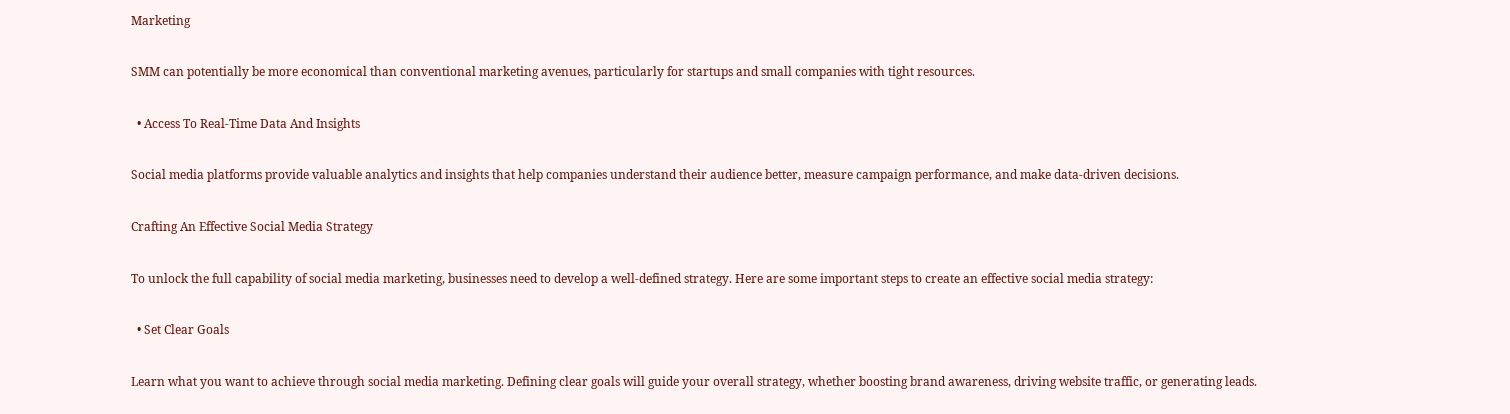Marketing

SMM can potentially be more economical than conventional marketing avenues, particularly for startups and small companies with tight resources.

  • Access To Real-Time Data And Insights

Social media platforms provide valuable analytics and insights that help companies understand their audience better, measure campaign performance, and make data-driven decisions.

Crafting An Effective Social Media Strategy

To unlock the full capability of social media marketing, businesses need to develop a well-defined strategy. Here are some important steps to create an effective social media strategy:

  • Set Clear Goals

Learn what you want to achieve through social media marketing. Defining clear goals will guide your overall strategy, whether boosting brand awareness, driving website traffic, or generating leads.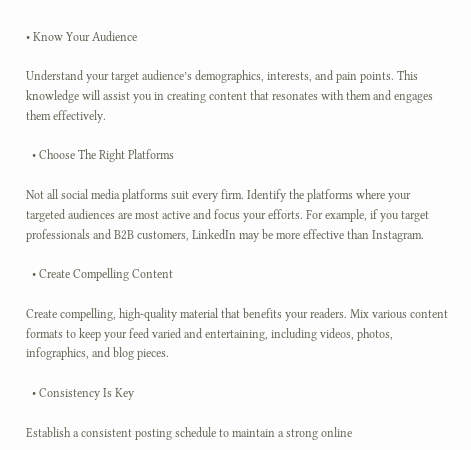• Know Your Audience

Understand your target audience’s demographics, interests, and pain points. This knowledge will assist you in creating content that resonates with them and engages them effectively.

  • Choose The Right Platforms

Not all social media platforms suit every firm. Identify the platforms where your targeted audiences are most active and focus your efforts. For example, if you target professionals and B2B customers, LinkedIn may be more effective than Instagram.

  • Create Compelling Content

Create compelling, high-quality material that benefits your readers. Mix various content formats to keep your feed varied and entertaining, including videos, photos, infographics, and blog pieces.

  • Consistency Is Key

Establish a consistent posting schedule to maintain a strong online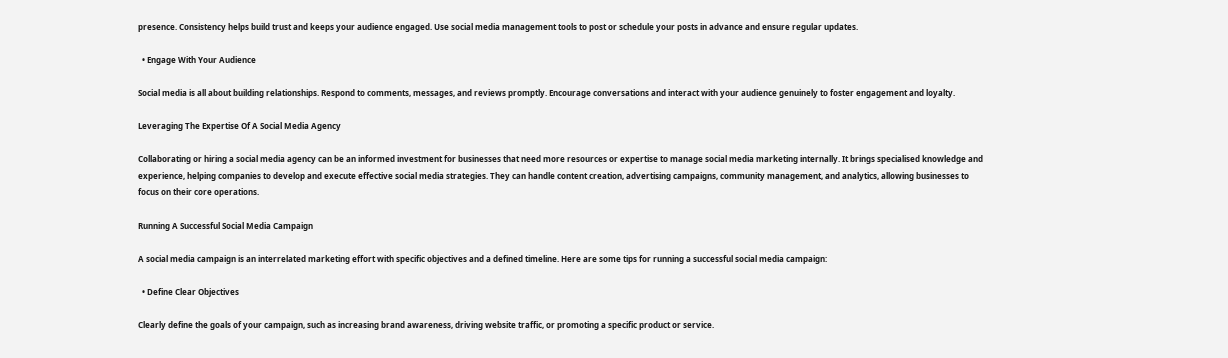presence. Consistency helps build trust and keeps your audience engaged. Use social media management tools to post or schedule your posts in advance and ensure regular updates.

  • Engage With Your Audience

Social media is all about building relationships. Respond to comments, messages, and reviews promptly. Encourage conversations and interact with your audience genuinely to foster engagement and loyalty.

Leveraging The Expertise Of A Social Media Agency

Collaborating or hiring a social media agency can be an informed investment for businesses that need more resources or expertise to manage social media marketing internally. It brings specialised knowledge and experience, helping companies to develop and execute effective social media strategies. They can handle content creation, advertising campaigns, community management, and analytics, allowing businesses to focus on their core operations.

Running A Successful Social Media Campaign

A social media campaign is an interrelated marketing effort with specific objectives and a defined timeline. Here are some tips for running a successful social media campaign:

  • Define Clear Objectives

Clearly define the goals of your campaign, such as increasing brand awareness, driving website traffic, or promoting a specific product or service.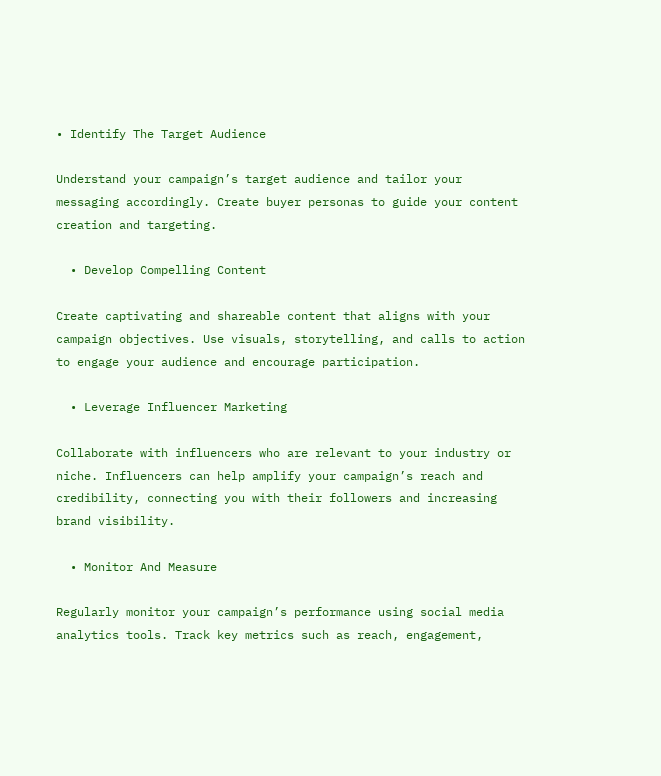• Identify The Target Audience

Understand your campaign’s target audience and tailor your messaging accordingly. Create buyer personas to guide your content creation and targeting.

  • Develop Compelling Content

Create captivating and shareable content that aligns with your campaign objectives. Use visuals, storytelling, and calls to action to engage your audience and encourage participation.

  • Leverage Influencer Marketing

Collaborate with influencers who are relevant to your industry or niche. Influencers can help amplify your campaign’s reach and credibility, connecting you with their followers and increasing brand visibility.

  • Monitor And Measure

Regularly monitor your campaign’s performance using social media analytics tools. Track key metrics such as reach, engagement,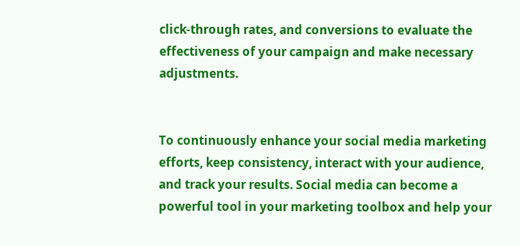click-through rates, and conversions to evaluate the effectiveness of your campaign and make necessary adjustments.


To continuously enhance your social media marketing efforts, keep consistency, interact with your audience, and track your results. Social media can become a powerful tool in your marketing toolbox and help your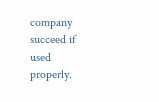company succeed if used properly.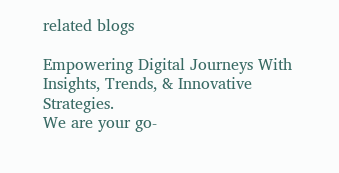related blogs

Empowering Digital Journeys With Insights, Trends, & Innovative Strategies.
We are your go-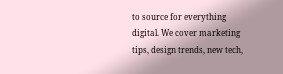to source for everything digital. We cover marketing tips, design trends, new tech,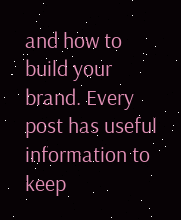and how to build your brand. Every post has useful information to keep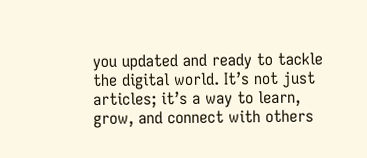you updated and ready to tackle the digital world. It’s not just articles; it’s a way to learn, grow, and connect with others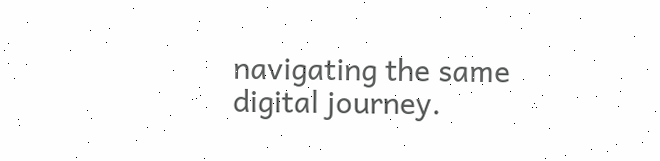navigating the same digital journey.